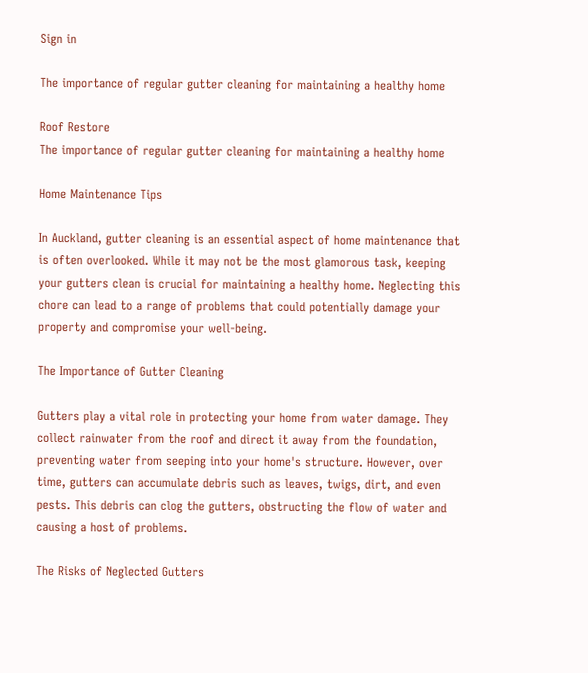Sign in

The importance of regular gutter cleaning for maintaining a healthy home

Roof Restore
The importance of regular gutter cleaning for maintaining a healthy home

Home Maintenance Tips

In Auckland, gutter cleaning is an essential aspect of home maintenance that is often overlooked. While it may not be the most glamorous task, keeping your gutters clean is crucial for maintaining a healthy home. Neglecting this chore can lead to a range of problems that could potentially damage your property and compromise your well-being.

The Importance of Gutter Cleaning

Gutters play a vital role in protecting your home from water damage. They collect rainwater from the roof and direct it away from the foundation, preventing water from seeping into your home's structure. However, over time, gutters can accumulate debris such as leaves, twigs, dirt, and even pests. This debris can clog the gutters, obstructing the flow of water and causing a host of problems.

The Risks of Neglected Gutters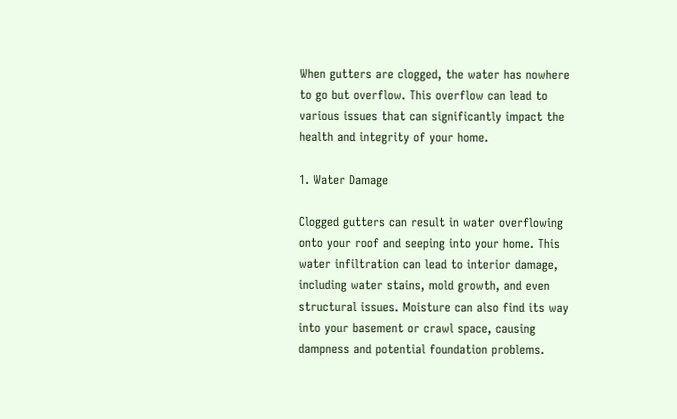When gutters are clogged, the water has nowhere to go but overflow. This overflow can lead to various issues that can significantly impact the health and integrity of your home.

1. Water Damage

Clogged gutters can result in water overflowing onto your roof and seeping into your home. This water infiltration can lead to interior damage, including water stains, mold growth, and even structural issues. Moisture can also find its way into your basement or crawl space, causing dampness and potential foundation problems.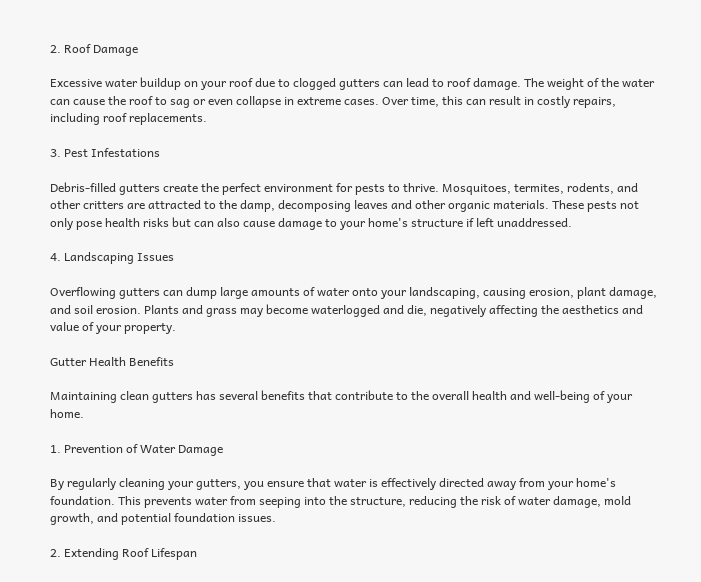2. Roof Damage

Excessive water buildup on your roof due to clogged gutters can lead to roof damage. The weight of the water can cause the roof to sag or even collapse in extreme cases. Over time, this can result in costly repairs, including roof replacements.

3. Pest Infestations

Debris-filled gutters create the perfect environment for pests to thrive. Mosquitoes, termites, rodents, and other critters are attracted to the damp, decomposing leaves and other organic materials. These pests not only pose health risks but can also cause damage to your home's structure if left unaddressed.

4. Landscaping Issues

Overflowing gutters can dump large amounts of water onto your landscaping, causing erosion, plant damage, and soil erosion. Plants and grass may become waterlogged and die, negatively affecting the aesthetics and value of your property.

Gutter Health Benefits

Maintaining clean gutters has several benefits that contribute to the overall health and well-being of your home.

1. Prevention of Water Damage

By regularly cleaning your gutters, you ensure that water is effectively directed away from your home's foundation. This prevents water from seeping into the structure, reducing the risk of water damage, mold growth, and potential foundation issues.

2. Extending Roof Lifespan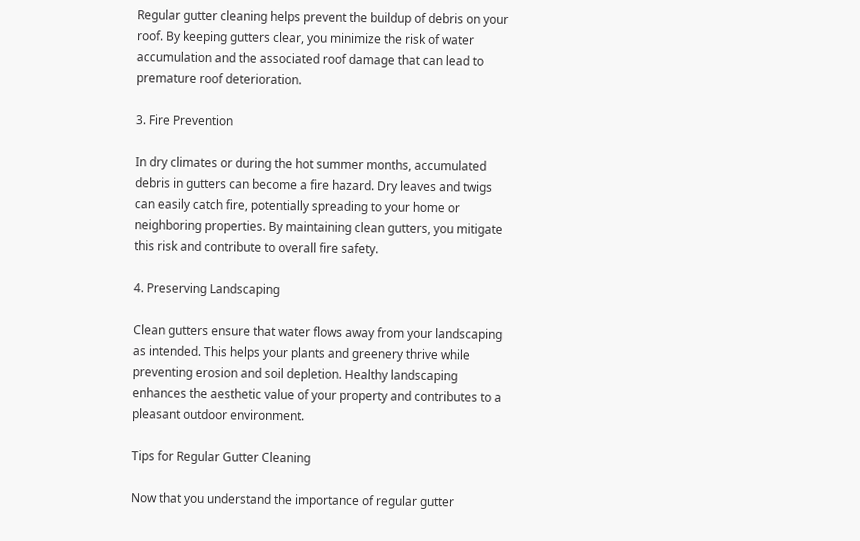Regular gutter cleaning helps prevent the buildup of debris on your roof. By keeping gutters clear, you minimize the risk of water accumulation and the associated roof damage that can lead to premature roof deterioration.

3. Fire Prevention

In dry climates or during the hot summer months, accumulated debris in gutters can become a fire hazard. Dry leaves and twigs can easily catch fire, potentially spreading to your home or neighboring properties. By maintaining clean gutters, you mitigate this risk and contribute to overall fire safety.

4. Preserving Landscaping

Clean gutters ensure that water flows away from your landscaping as intended. This helps your plants and greenery thrive while preventing erosion and soil depletion. Healthy landscaping enhances the aesthetic value of your property and contributes to a pleasant outdoor environment.

Tips for Regular Gutter Cleaning

Now that you understand the importance of regular gutter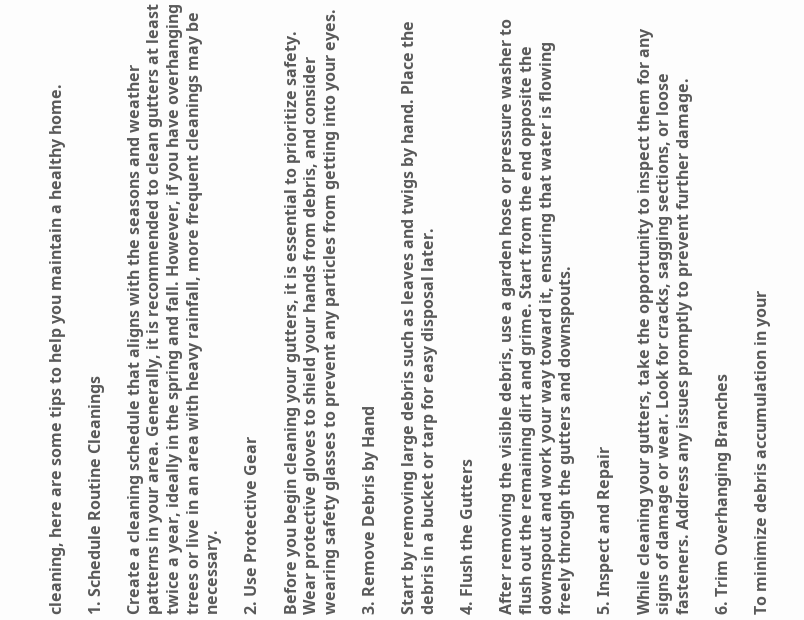cleaning, here are some tips to help you maintain a healthy home.

1. Schedule Routine Cleanings

Create a cleaning schedule that aligns with the seasons and weather patterns in your area. Generally, it is recommended to clean gutters at least twice a year, ideally in the spring and fall. However, if you have overhanging trees or live in an area with heavy rainfall, more frequent cleanings may be necessary.

2. Use Protective Gear

Before you begin cleaning your gutters, it is essential to prioritize safety. Wear protective gloves to shield your hands from debris, and consider wearing safety glasses to prevent any particles from getting into your eyes.

3. Remove Debris by Hand

Start by removing large debris such as leaves and twigs by hand. Place the debris in a bucket or tarp for easy disposal later.

4. Flush the Gutters

After removing the visible debris, use a garden hose or pressure washer to flush out the remaining dirt and grime. Start from the end opposite the downspout and work your way toward it, ensuring that water is flowing freely through the gutters and downspouts.

5. Inspect and Repair

While cleaning your gutters, take the opportunity to inspect them for any signs of damage or wear. Look for cracks, sagging sections, or loose fasteners. Address any issues promptly to prevent further damage.

6. Trim Overhanging Branches

To minimize debris accumulation in your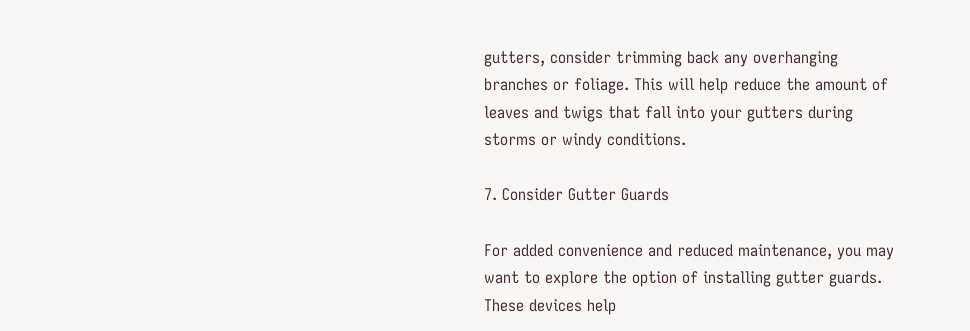gutters, consider trimming back any overhanging branches or foliage. This will help reduce the amount of leaves and twigs that fall into your gutters during storms or windy conditions.

7. Consider Gutter Guards

For added convenience and reduced maintenance, you may want to explore the option of installing gutter guards. These devices help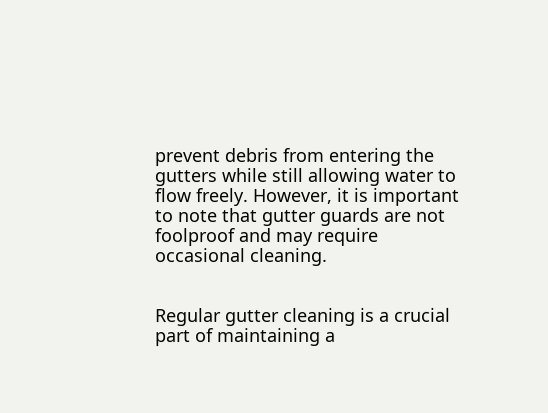prevent debris from entering the gutters while still allowing water to flow freely. However, it is important to note that gutter guards are not foolproof and may require occasional cleaning.


Regular gutter cleaning is a crucial part of maintaining a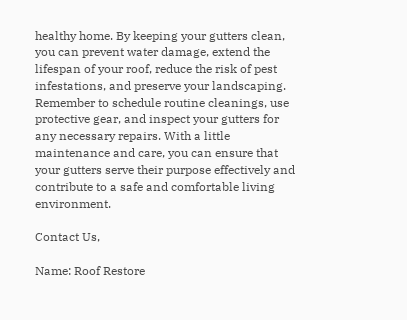healthy home. By keeping your gutters clean, you can prevent water damage, extend the lifespan of your roof, reduce the risk of pest infestations, and preserve your landscaping. Remember to schedule routine cleanings, use protective gear, and inspect your gutters for any necessary repairs. With a little maintenance and care, you can ensure that your gutters serve their purpose effectively and contribute to a safe and comfortable living environment.

Contact Us,

Name: Roof Restore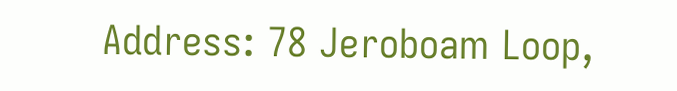Address: 78 Jeroboam Loop,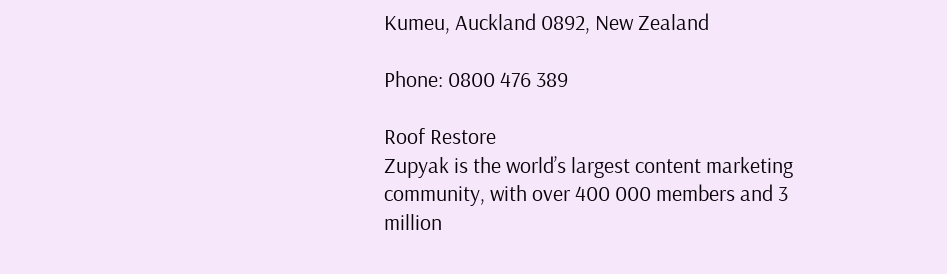Kumeu, Auckland 0892, New Zealand

Phone: 0800 476 389

Roof Restore
Zupyak is the world’s largest content marketing community, with over 400 000 members and 3 million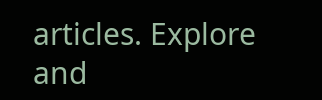articles. Explore and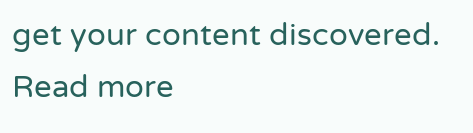get your content discovered.
Read more